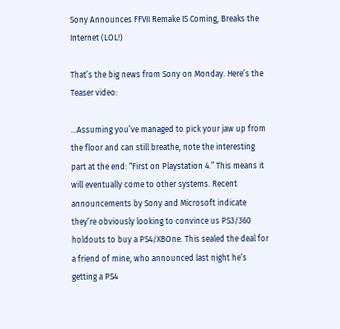Sony Announces FFVII Remake IS Coming, Breaks the Internet (LOL!)

That’s the big news from Sony on Monday. Here’s the Teaser video:

…Assuming you’ve managed to pick your jaw up from the floor and can still breathe, note the interesting part at the end: “First on Playstation 4.” This means it will eventually come to other systems. Recent announcements by Sony and Microsoft indicate they’re obviously looking to convince us PS3/360 holdouts to buy a PS4/XBOne. This sealed the deal for a friend of mine, who announced last night he’s getting a PS4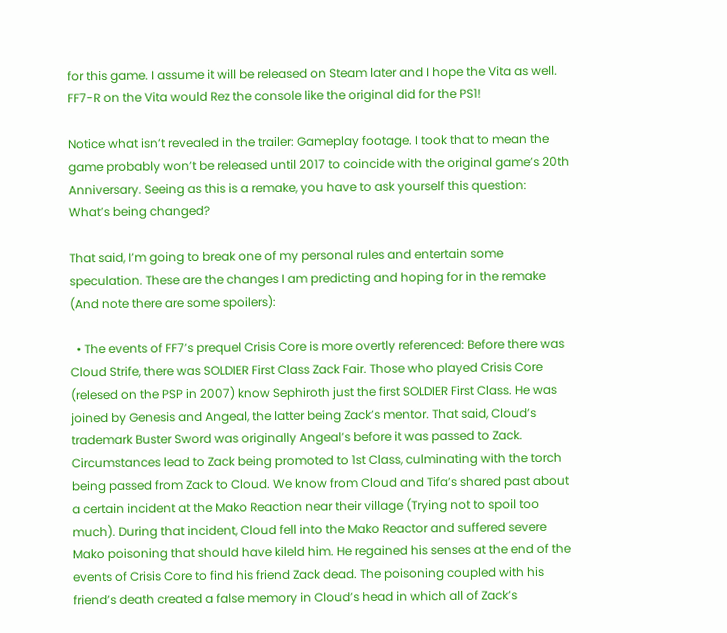for this game. I assume it will be released on Steam later and I hope the Vita as well. FF7-R on the Vita would Rez the console like the original did for the PS1!

Notice what isn’t revealed in the trailer: Gameplay footage. I took that to mean the game probably won’t be released until 2017 to coincide with the original game’s 20th Anniversary. Seeing as this is a remake, you have to ask yourself this question: What’s being changed?

That said, I’m going to break one of my personal rules and entertain some speculation. These are the changes I am predicting and hoping for in the remake (And note there are some spoilers):

  • The events of FF7’s prequel Crisis Core is more overtly referenced: Before there was Cloud Strife, there was SOLDIER First Class Zack Fair. Those who played Crisis Core (relesed on the PSP in 2007) know Sephiroth just the first SOLDIER First Class. He was joined by Genesis and Angeal, the latter being Zack’s mentor. That said, Cloud’s trademark Buster Sword was originally Angeal’s before it was passed to Zack. Circumstances lead to Zack being promoted to 1st Class, culminating with the torch being passed from Zack to Cloud. We know from Cloud and Tifa’s shared past about a certain incident at the Mako Reaction near their village (Trying not to spoil too much). During that incident, Cloud fell into the Mako Reactor and suffered severe Mako poisoning that should have kileld him. He regained his senses at the end of the events of Crisis Core to find his friend Zack dead. The poisoning coupled with his friend’s death created a false memory in Cloud’s head in which all of Zack’s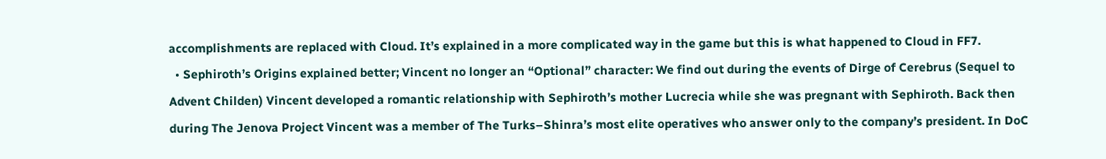accomplishments are replaced with Cloud. It’s explained in a more complicated way in the game but this is what happened to Cloud in FF7.
  • Sephiroth’s Origins explained better; Vincent no longer an “Optional” character: We find out during the events of Dirge of Cerebrus (Sequel to Advent Childen) Vincent developed a romantic relationship with Sephiroth’s mother Lucrecia while she was pregnant with Sephiroth. Back then during The Jenova Project Vincent was a member of The Turks–Shinra’s most elite operatives who answer only to the company’s president. In DoC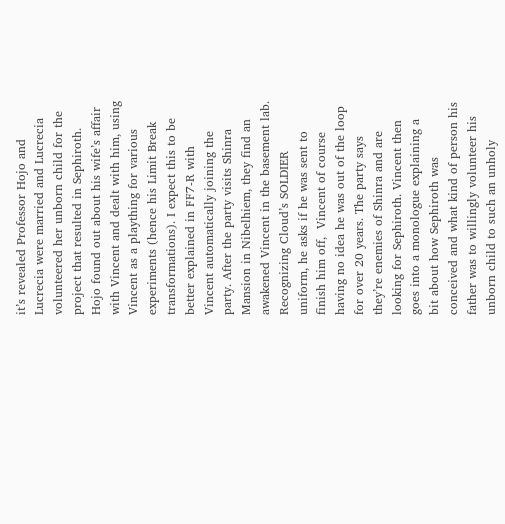it’s revealed Professor Hojo and Lucrecia were married and Lucrecia volunteered her unborn child for the project that resulted in Sephiroth. Hojo found out about his wife’s affair with Vincent and dealt with him, using Vincent as a plaything for various experiments (hence his Limit Break transformations). I expect this to be better explained in FF7-R with Vincent automatically joining the party. After the party visits Shinra Mansion in Nibelhiem, they find an awakened Vincent in the basement lab. Recognizing Cloud’s SOLDIER uniform, he asks if he was sent to finish him off,  Vincent of course having no idea he was out of the loop for over 20 years. The party says they’re enemies of Shinra and are looking for Sephiroth. Vincent then goes into a monologue explaining a bit about how Sephiroth was conceived and what kind of person his father was to willingly volunteer his unborn child to such an unholy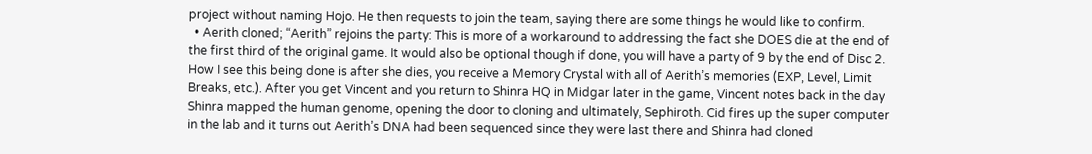project without naming Hojo. He then requests to join the team, saying there are some things he would like to confirm.
  • Aerith cloned; “Aerith” rejoins the party: This is more of a workaround to addressing the fact she DOES die at the end of the first third of the original game. It would also be optional though if done, you will have a party of 9 by the end of Disc 2. How I see this being done is after she dies, you receive a Memory Crystal with all of Aerith’s memories (EXP, Level, Limit Breaks, etc.). After you get Vincent and you return to Shinra HQ in Midgar later in the game, Vincent notes back in the day Shinra mapped the human genome, opening the door to cloning and ultimately, Sephiroth. Cid fires up the super computer in the lab and it turns out Aerith’s DNA had been sequenced since they were last there and Shinra had cloned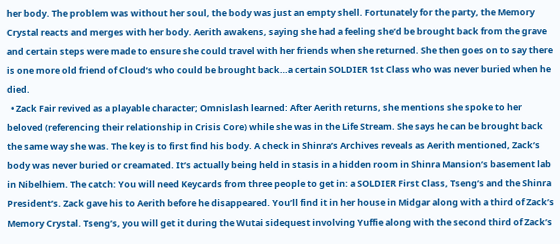her body. The problem was without her soul, the body was just an empty shell. Fortunately for the party, the Memory Crystal reacts and merges with her body. Aerith awakens, saying she had a feeling she’d be brought back from the grave and certain steps were made to ensure she could travel with her friends when she returned. She then goes on to say there is one more old friend of Cloud’s who could be brought back…a certain SOLDIER 1st Class who was never buried when he died.
  • Zack Fair revived as a playable character; Omnislash learned: After Aerith returns, she mentions she spoke to her beloved (referencing their relationship in Crisis Core) while she was in the Life Stream. She says he can be brought back the same way she was. The key is to first find his body. A check in Shinra’s Archives reveals as Aerith mentioned, Zack’s body was never buried or creamated. It’s actually being held in stasis in a hidden room in Shinra Mansion’s basement lab in Nibelhiem. The catch: You will need Keycards from three people to get in: a SOLDIER First Class, Tseng’s and the Shinra President’s. Zack gave his to Aerith before he disappeared. You’ll find it in her house in Midgar along with a third of Zack’s Memory Crystal. Tseng’s, you will get it during the Wutai sidequest involving Yuffie along with the second third of Zack’s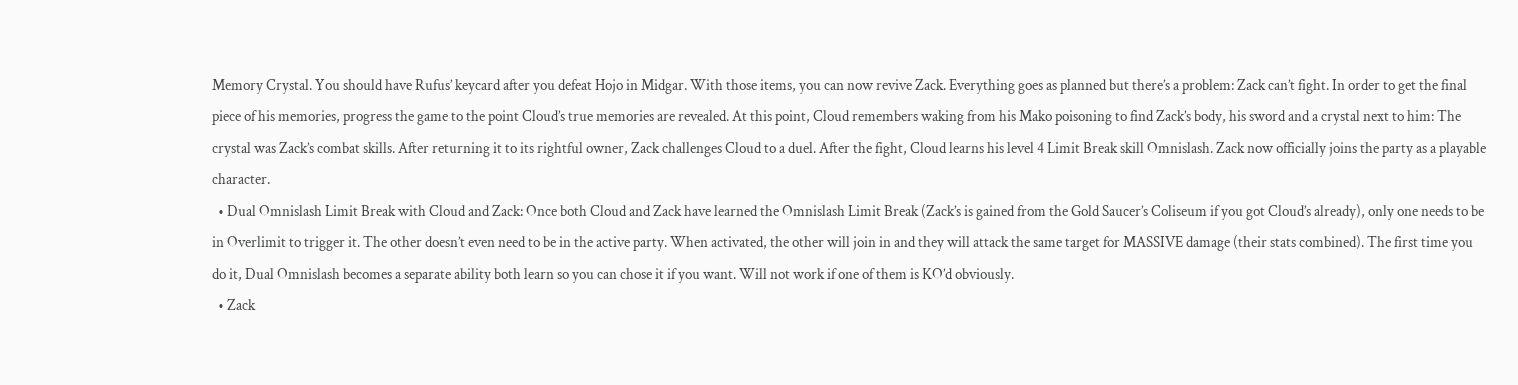Memory Crystal. You should have Rufus’ keycard after you defeat Hojo in Midgar. With those items, you can now revive Zack. Everything goes as planned but there’s a problem: Zack can’t fight. In order to get the final piece of his memories, progress the game to the point Cloud’s true memories are revealed. At this point, Cloud remembers waking from his Mako poisoning to find Zack’s body, his sword and a crystal next to him: The crystal was Zack’s combat skills. After returning it to its rightful owner, Zack challenges Cloud to a duel. After the fight, Cloud learns his level 4 Limit Break skill Omnislash. Zack now officially joins the party as a playable character.
  • Dual Omnislash Limit Break with Cloud and Zack: Once both Cloud and Zack have learned the Omnislash Limit Break (Zack’s is gained from the Gold Saucer’s Coliseum if you got Cloud’s already), only one needs to be in Overlimit to trigger it. The other doesn’t even need to be in the active party. When activated, the other will join in and they will attack the same target for MASSIVE damage (their stats combined). The first time you do it, Dual Omnislash becomes a separate ability both learn so you can chose it if you want. Will not work if one of them is KO’d obviously.
  • Zack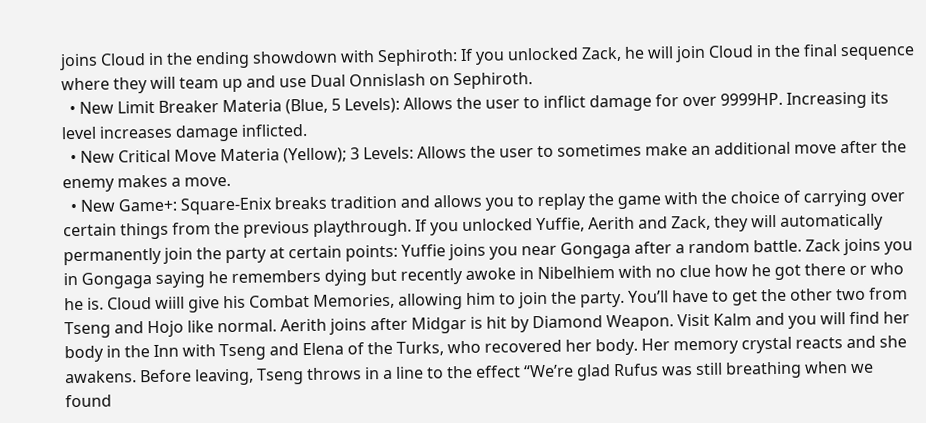joins Cloud in the ending showdown with Sephiroth: If you unlocked Zack, he will join Cloud in the final sequence where they will team up and use Dual Onnislash on Sephiroth.
  • New Limit Breaker Materia (Blue, 5 Levels): Allows the user to inflict damage for over 9999HP. Increasing its level increases damage inflicted.
  • New Critical Move Materia (Yellow); 3 Levels: Allows the user to sometimes make an additional move after the enemy makes a move.
  • New Game+: Square-Enix breaks tradition and allows you to replay the game with the choice of carrying over certain things from the previous playthrough. If you unlocked Yuffie, Aerith and Zack, they will automatically permanently join the party at certain points: Yuffie joins you near Gongaga after a random battle. Zack joins you in Gongaga saying he remembers dying but recently awoke in Nibelhiem with no clue how he got there or who he is. Cloud wiill give his Combat Memories, allowing him to join the party. You’ll have to get the other two from Tseng and Hojo like normal. Aerith joins after Midgar is hit by Diamond Weapon. Visit Kalm and you will find her body in the Inn with Tseng and Elena of the Turks, who recovered her body. Her memory crystal reacts and she awakens. Before leaving, Tseng throws in a line to the effect “We’re glad Rufus was still breathing when we found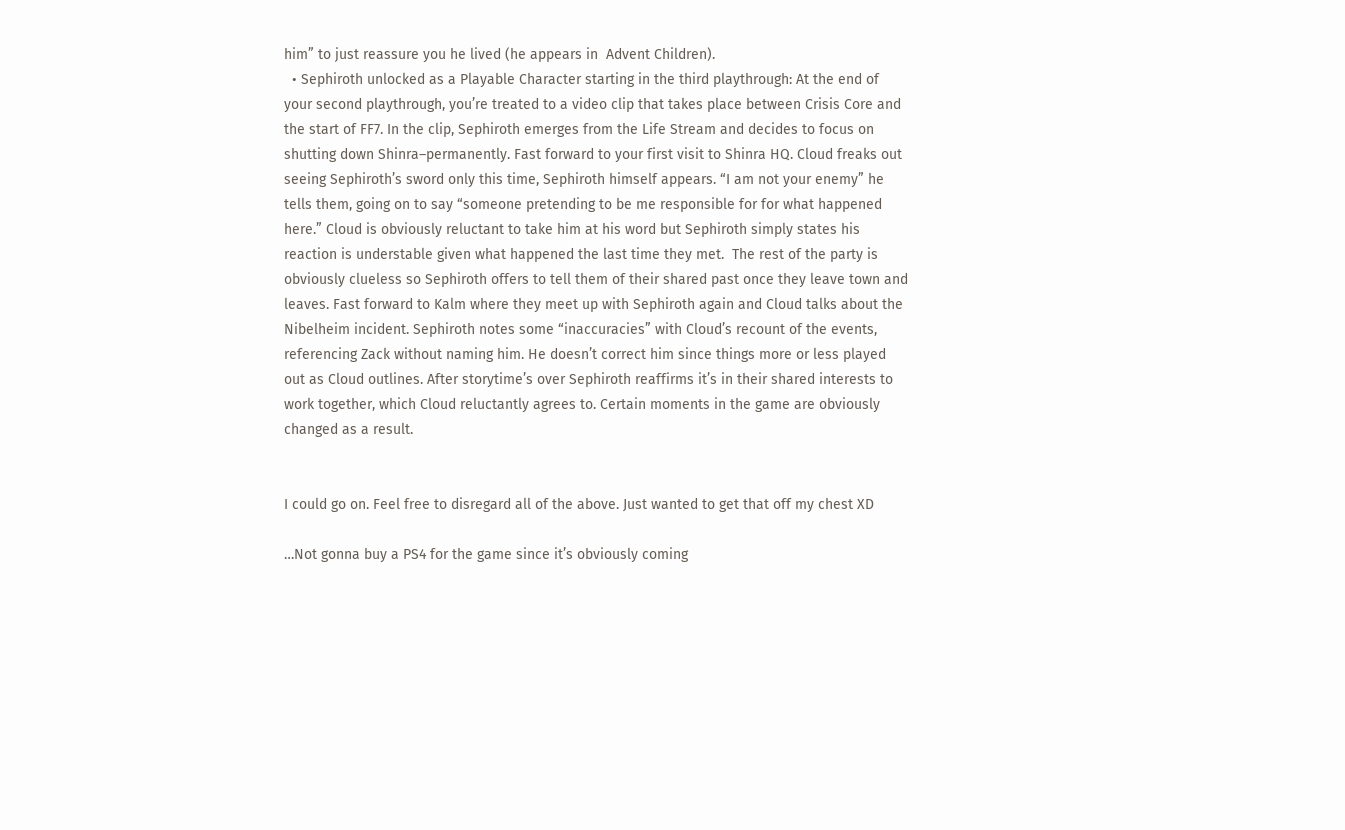him” to just reassure you he lived (he appears in  Advent Children).
  • Sephiroth unlocked as a Playable Character starting in the third playthrough: At the end of your second playthrough, you’re treated to a video clip that takes place between Crisis Core and the start of FF7. In the clip, Sephiroth emerges from the Life Stream and decides to focus on shutting down Shinra–permanently. Fast forward to your first visit to Shinra HQ. Cloud freaks out seeing Sephiroth’s sword only this time, Sephiroth himself appears. “I am not your enemy” he tells them, going on to say “someone pretending to be me responsible for for what happened here.” Cloud is obviously reluctant to take him at his word but Sephiroth simply states his reaction is understable given what happened the last time they met.  The rest of the party is obviously clueless so Sephiroth offers to tell them of their shared past once they leave town and leaves. Fast forward to Kalm where they meet up with Sephiroth again and Cloud talks about the Nibelheim incident. Sephiroth notes some “inaccuracies” with Cloud’s recount of the events, referencing Zack without naming him. He doesn’t correct him since things more or less played out as Cloud outlines. After storytime’s over Sephiroth reaffirms it’s in their shared interests to work together, which Cloud reluctantly agrees to. Certain moments in the game are obviously changed as a result.


I could go on. Feel free to disregard all of the above. Just wanted to get that off my chest XD

…Not gonna buy a PS4 for the game since it’s obviously coming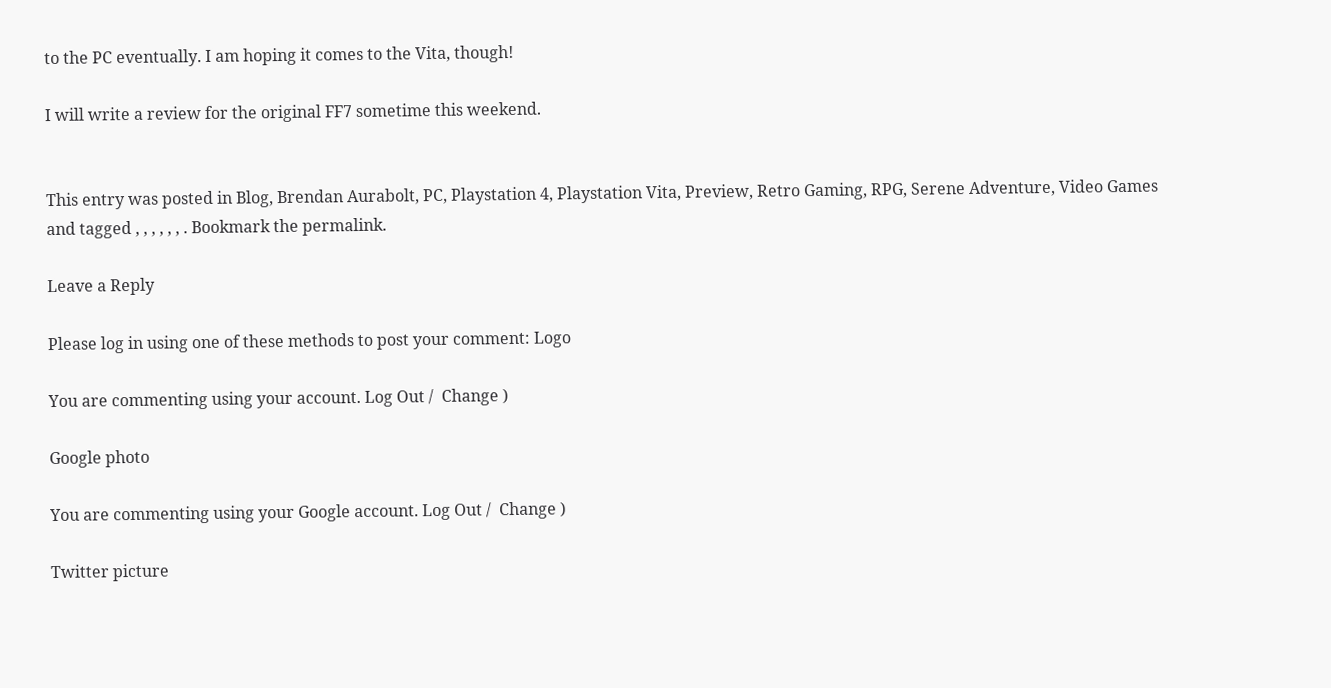to the PC eventually. I am hoping it comes to the Vita, though!

I will write a review for the original FF7 sometime this weekend.


This entry was posted in Blog, Brendan Aurabolt, PC, Playstation 4, Playstation Vita, Preview, Retro Gaming, RPG, Serene Adventure, Video Games and tagged , , , , , , . Bookmark the permalink.

Leave a Reply

Please log in using one of these methods to post your comment: Logo

You are commenting using your account. Log Out /  Change )

Google photo

You are commenting using your Google account. Log Out /  Change )

Twitter picture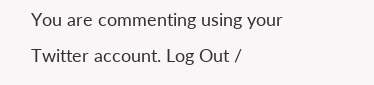You are commenting using your Twitter account. Log Out /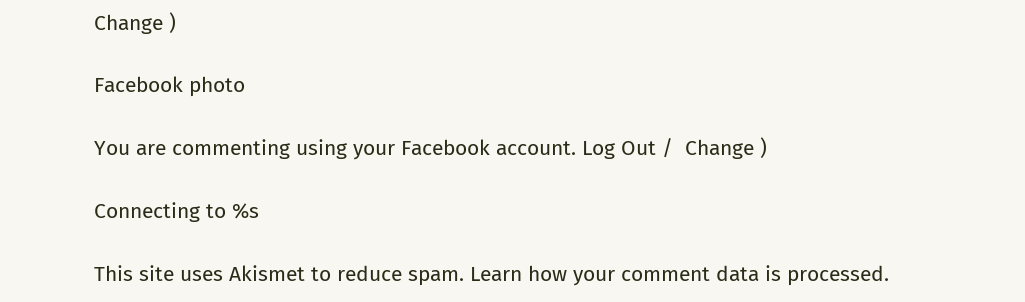Change )

Facebook photo

You are commenting using your Facebook account. Log Out /  Change )

Connecting to %s

This site uses Akismet to reduce spam. Learn how your comment data is processed.